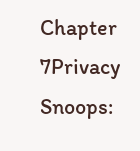Chapter 7Privacy Snoops: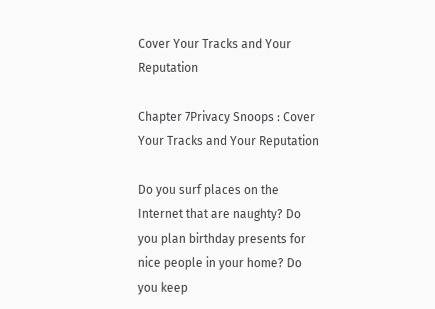Cover Your Tracks and Your Reputation

Chapter 7Privacy Snoops : Cover Your Tracks and Your Reputation

Do you surf places on the Internet that are naughty? Do you plan birthday presents for nice people in your home? Do you keep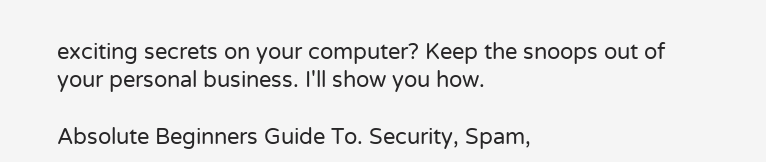exciting secrets on your computer? Keep the snoops out of your personal business. I'll show you how.

Absolute Beginners Guide To. Security, Spam,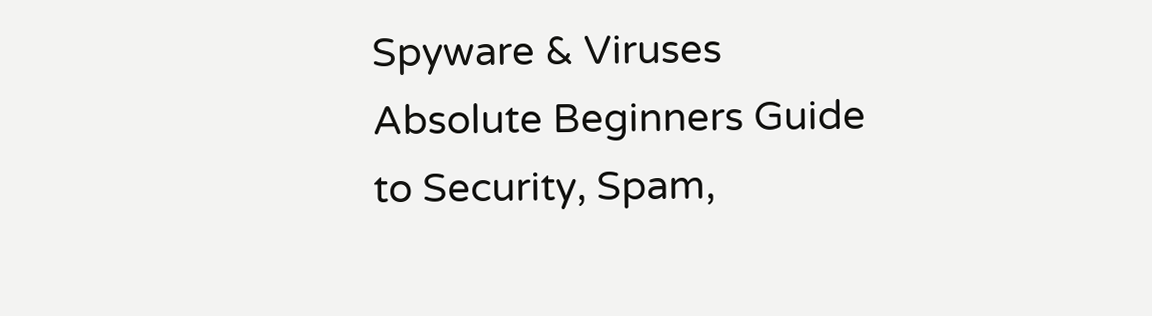Spyware & Viruses
Absolute Beginners Guide to Security, Spam,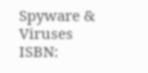Spyware & Viruses
ISBN: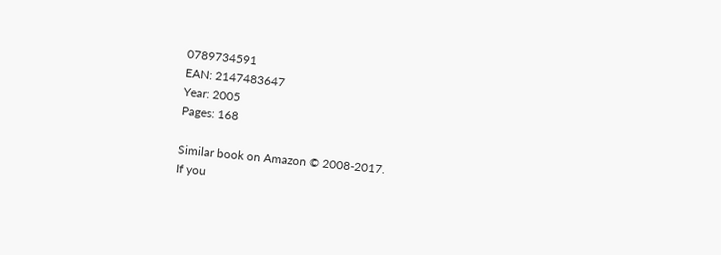0789734591
EAN: 2147483647
Year: 2005
Pages: 168

Similar book on Amazon © 2008-2017.
If you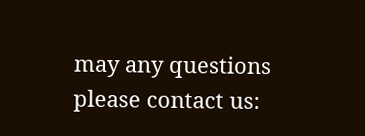may any questions please contact us: